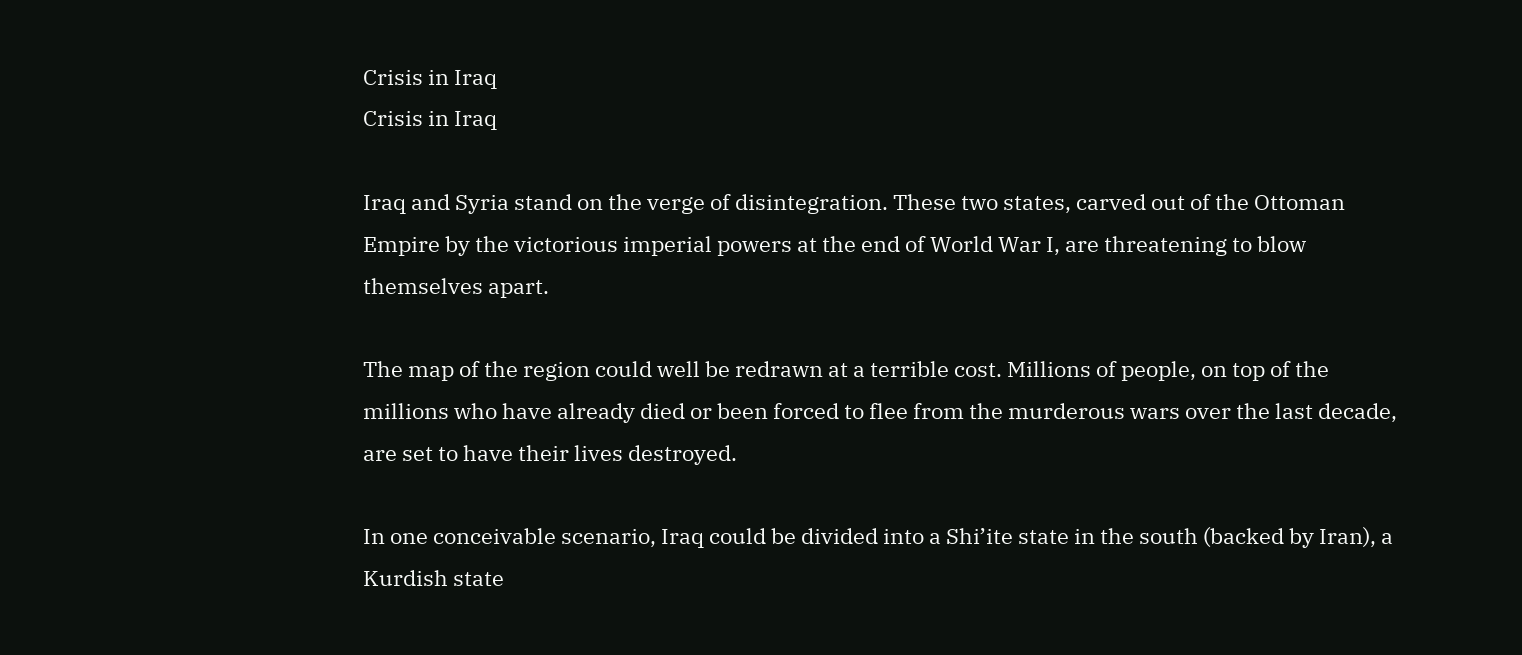Crisis in Iraq
Crisis in Iraq

Iraq and Syria stand on the verge of disintegration. These two states, carved out of the Ottoman Empire by the victorious imperial powers at the end of World War I, are threatening to blow themselves apart.

The map of the region could well be redrawn at a terrible cost. Millions of people, on top of the millions who have already died or been forced to flee from the murderous wars over the last decade, are set to have their lives destroyed.

In one conceivable scenario, Iraq could be divided into a Shi’ite state in the south (backed by Iran), a Kurdish state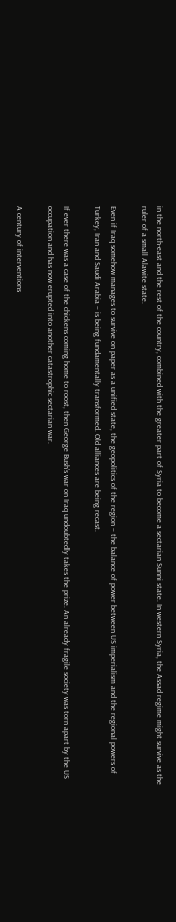in the north-east and the rest of the country, combined with the greater part of Syria to become a sectarian Sunni state. In western Syria, the Assad regime might survive as the ruler of a small Alawite state.

Even if Iraq somehow manages to survive on paper as a unified state, the geopolitics of the region – the balance of power between US imperialism and the regional powers of Turkey, Iran and Saudi Arabia – is being fundamentally transformed. Old alliances are being recast.

If ever there was a case of the chickens coming home to roost, then George Bush’s war on Iraq undoubtedly takes the prize. An already fragile society was torn apart by the US occupation and has now erupted into another catastrophic sectarian war.

A century of interventions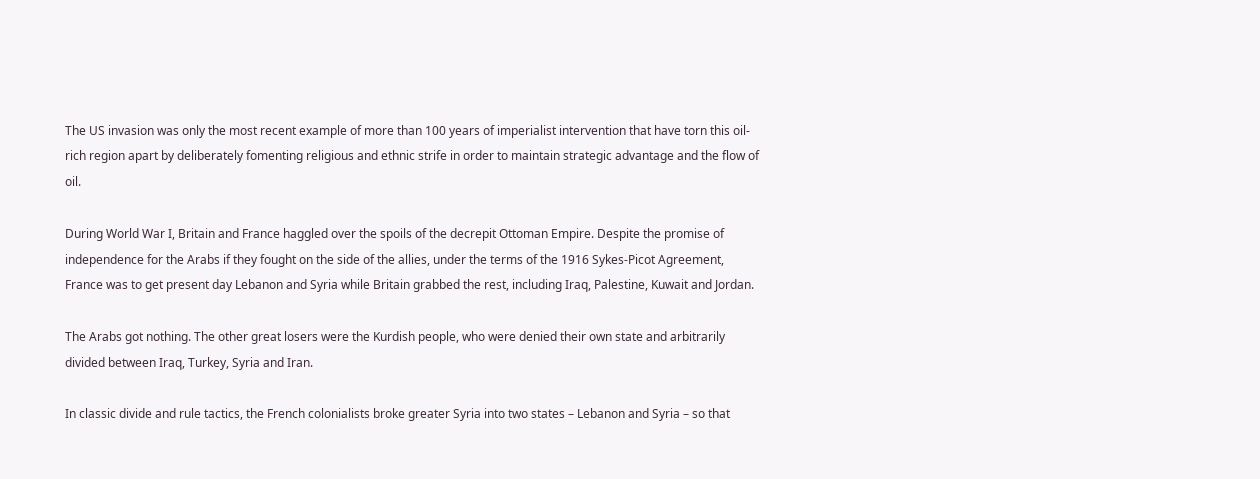The US invasion was only the most recent example of more than 100 years of imperialist intervention that have torn this oil-rich region apart by deliberately fomenting religious and ethnic strife in order to maintain strategic advantage and the flow of oil.

During World War I, Britain and France haggled over the spoils of the decrepit Ottoman Empire. Despite the promise of independence for the Arabs if they fought on the side of the allies, under the terms of the 1916 Sykes-Picot Agreement, France was to get present day Lebanon and Syria while Britain grabbed the rest, including Iraq, Palestine, Kuwait and Jordan.

The Arabs got nothing. The other great losers were the Kurdish people, who were denied their own state and arbitrarily divided between Iraq, Turkey, Syria and Iran.

In classic divide and rule tactics, the French colonialists broke greater Syria into two states – Lebanon and Syria – so that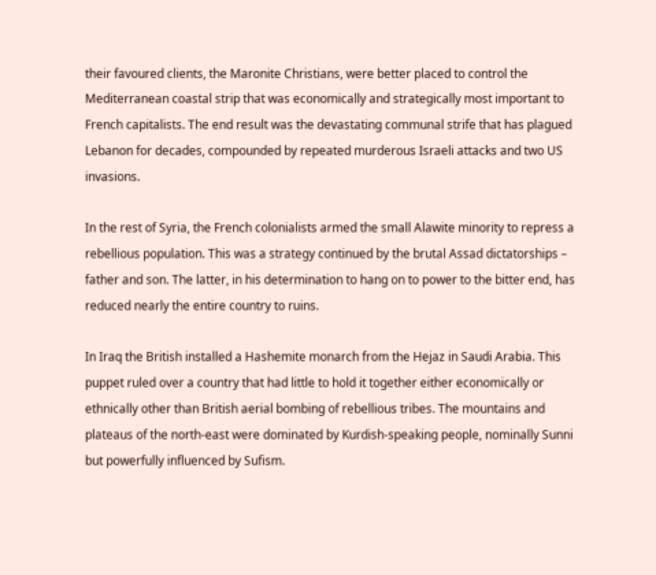their favoured clients, the Maronite Christians, were better placed to control the Mediterranean coastal strip that was economically and strategically most important to French capitalists. The end result was the devastating communal strife that has plagued Lebanon for decades, compounded by repeated murderous Israeli attacks and two US invasions.

In the rest of Syria, the French colonialists armed the small Alawite minority to repress a rebellious population. This was a strategy continued by the brutal Assad dictatorships – father and son. The latter, in his determination to hang on to power to the bitter end, has reduced nearly the entire country to ruins.

In Iraq the British installed a Hashemite monarch from the Hejaz in Saudi Arabia. This puppet ruled over a country that had little to hold it together either economically or ethnically other than British aerial bombing of rebellious tribes. The mountains and plateaus of the north-east were dominated by Kurdish-speaking people, nominally Sunni but powerfully influenced by Sufism.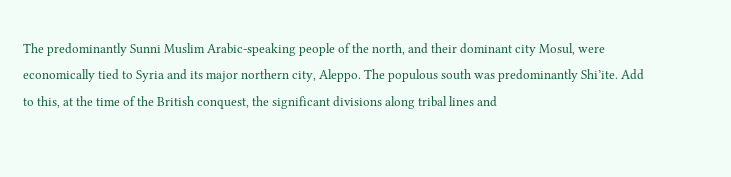The predominantly Sunni Muslim Arabic-speaking people of the north, and their dominant city Mosul, were economically tied to Syria and its major northern city, Aleppo. The populous south was predominantly Shi’ite. Add to this, at the time of the British conquest, the significant divisions along tribal lines and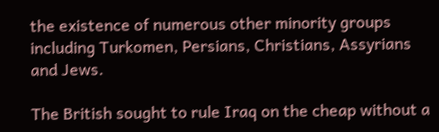the existence of numerous other minority groups including Turkomen, Persians, Christians, Assyrians and Jews.

The British sought to rule Iraq on the cheap without a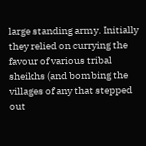large standing army. Initially they relied on currying the favour of various tribal sheikhs (and bombing the villages of any that stepped out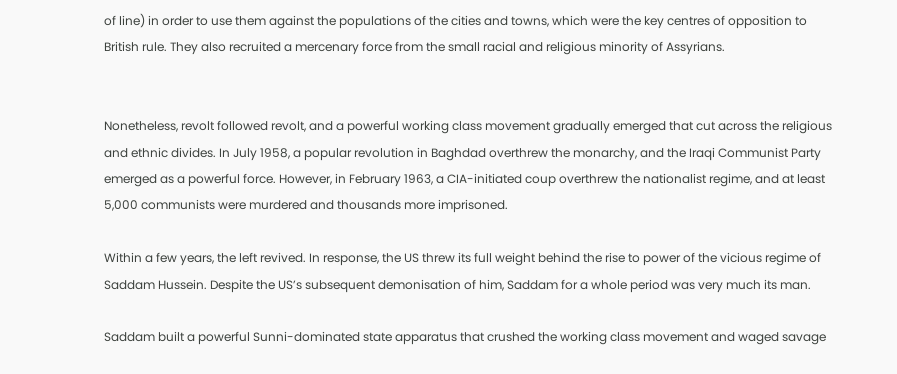of line) in order to use them against the populations of the cities and towns, which were the key centres of opposition to British rule. They also recruited a mercenary force from the small racial and religious minority of Assyrians.


Nonetheless, revolt followed revolt, and a powerful working class movement gradually emerged that cut across the religious and ethnic divides. In July 1958, a popular revolution in Baghdad overthrew the monarchy, and the Iraqi Communist Party emerged as a powerful force. However, in February 1963, a CIA-initiated coup overthrew the nationalist regime, and at least 5,000 communists were murdered and thousands more imprisoned.

Within a few years, the left revived. In response, the US threw its full weight behind the rise to power of the vicious regime of Saddam Hussein. Despite the US’s subsequent demonisation of him, Saddam for a whole period was very much its man.

Saddam built a powerful Sunni-dominated state apparatus that crushed the working class movement and waged savage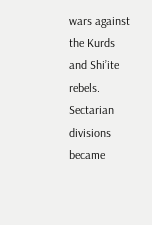wars against the Kurds and Shi’ite rebels. Sectarian divisions became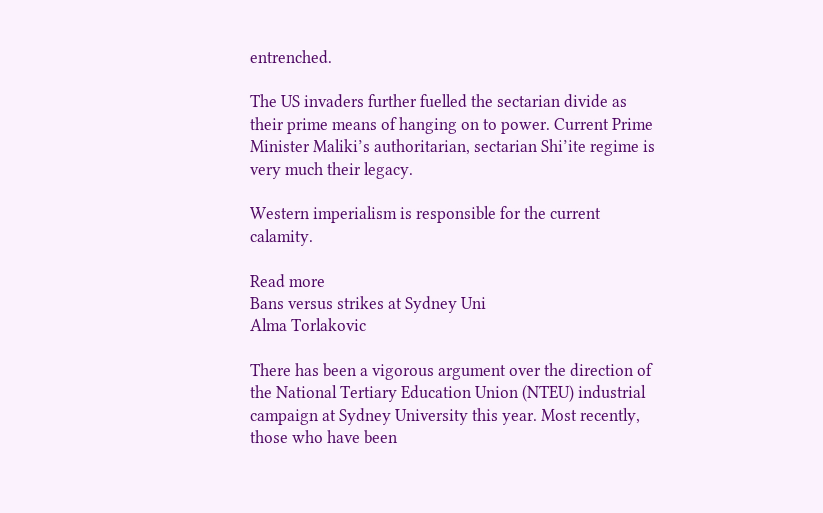entrenched.

The US invaders further fuelled the sectarian divide as their prime means of hanging on to power. Current Prime Minister Maliki’s authoritarian, sectarian Shi’ite regime is very much their legacy.

Western imperialism is responsible for the current calamity.

Read more
Bans versus strikes at Sydney Uni
Alma Torlakovic

There has been a vigorous argument over the direction of the National Tertiary Education Union (NTEU) industrial campaign at Sydney University this year. Most recently, those who have been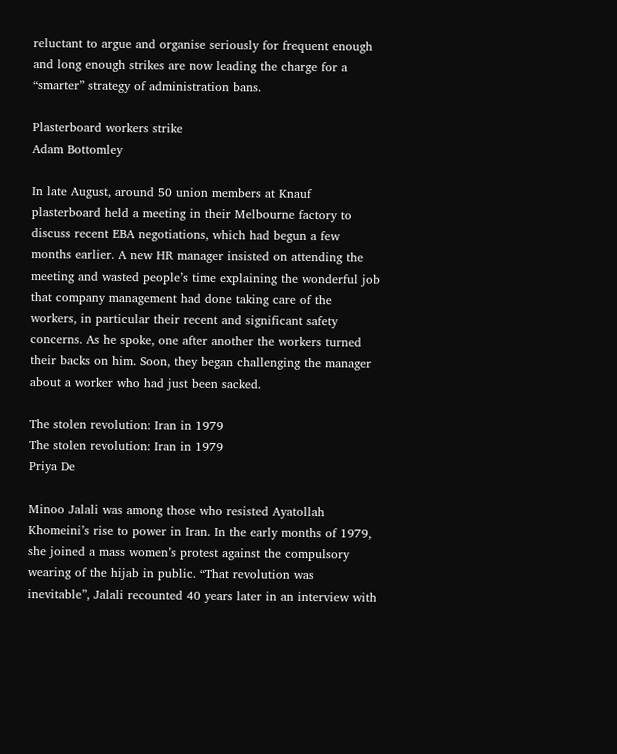reluctant to argue and organise seriously for frequent enough and long enough strikes are now leading the charge for a “smarter” strategy of administration bans.

Plasterboard workers strike
Adam Bottomley

In late August, around 50 union members at Knauf plasterboard held a meeting in their Melbourne factory to discuss recent EBA negotiations, which had begun a few months earlier. A new HR manager insisted on attending the meeting and wasted people’s time explaining the wonderful job that company management had done taking care of the workers, in particular their recent and significant safety concerns. As he spoke, one after another the workers turned their backs on him. Soon, they began challenging the manager about a worker who had just been sacked.

The stolen revolution: Iran in 1979
The stolen revolution: Iran in 1979
Priya De

Minoo Jalali was among those who resisted Ayatollah Khomeini’s rise to power in Iran. In the early months of 1979, she joined a mass women’s protest against the compulsory wearing of the hijab in public. “That revolution was inevitable”, Jalali recounted 40 years later in an interview with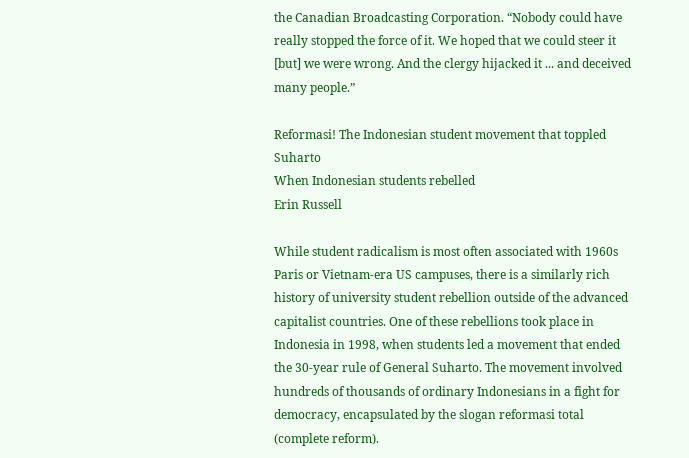the Canadian Broadcasting Corporation. “Nobody could have really stopped the force of it. We hoped that we could steer it [but] we were wrong. And the clergy hijacked it ... and deceived many people.”

Reformasi! The Indonesian student movement that toppled Suharto
When Indonesian students rebelled
Erin Russell

While student radicalism is most often associated with 1960s Paris or Vietnam-era US campuses, there is a similarly rich history of university student rebellion outside of the advanced capitalist countries. One of these rebellions took place in Indonesia in 1998, when students led a movement that ended the 30-year rule of General Suharto. The movement involved hundreds of thousands of ordinary Indonesians in a fight for democracy, encapsulated by the slogan reformasi total (complete reform).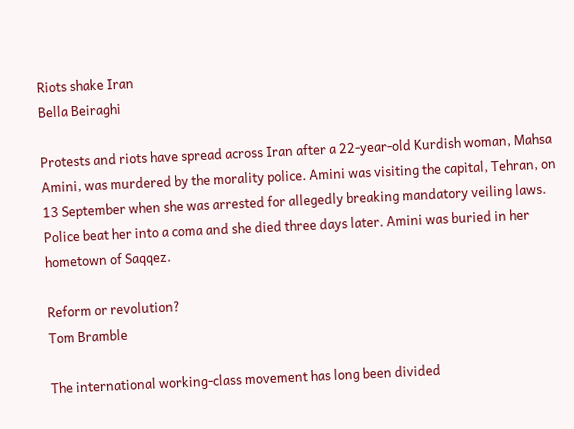Riots shake Iran
Bella Beiraghi

Protests and riots have spread across Iran after a 22-year-old Kurdish woman, Mahsa Amini, was murdered by the morality police. Amini was visiting the capital, Tehran, on 13 September when she was arrested for allegedly breaking mandatory veiling laws. Police beat her into a coma and she died three days later. Amini was buried in her hometown of Saqqez.

Reform or revolution?
Tom Bramble

The international working-class movement has long been divided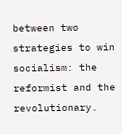between two strategies to win socialism: the reformist and the revolutionary.